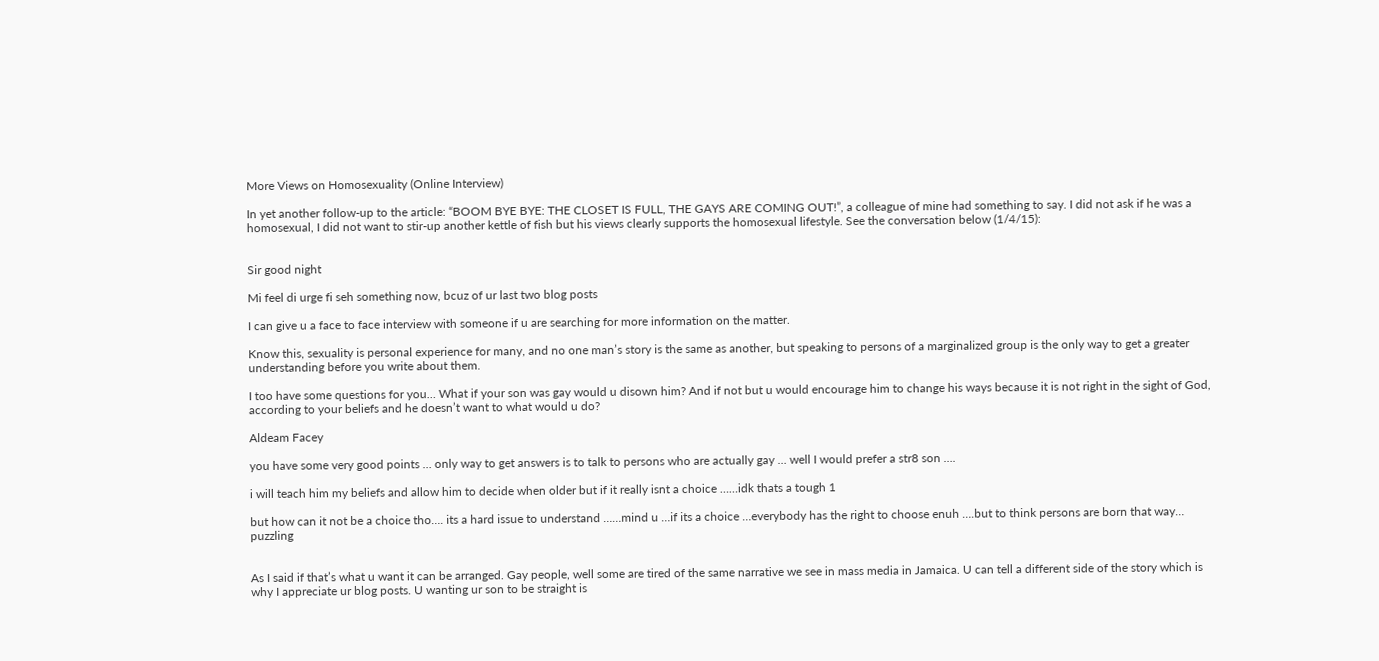More Views on Homosexuality (Online Interview)

In yet another follow-up to the article: “BOOM BYE BYE: THE CLOSET IS FULL, THE GAYS ARE COMING OUT!”, a colleague of mine had something to say. I did not ask if he was a homosexual, I did not want to stir-up another kettle of fish but his views clearly supports the homosexual lifestyle. See the conversation below (1/4/15):


Sir good night

Mi feel di urge fi seh something now, bcuz of ur last two blog posts

I can give u a face to face interview with someone if u are searching for more information on the matter.

Know this, sexuality is personal experience for many, and no one man’s story is the same as another, but speaking to persons of a marginalized group is the only way to get a greater understanding before you write about them.

I too have some questions for you… What if your son was gay would u disown him? And if not but u would encourage him to change his ways because it is not right in the sight of God, according to your beliefs and he doesn’t want to what would u do?

Aldeam Facey

you have some very good points … only way to get answers is to talk to persons who are actually gay … well I would prefer a str8 son ….

i will teach him my beliefs and allow him to decide when older but if it really isnt a choice ……idk thats a tough 1

but how can it not be a choice tho…. its a hard issue to understand ……mind u …if its a choice …everybody has the right to choose enuh ….but to think persons are born that way… puzzling


As I said if that’s what u want it can be arranged. Gay people, well some are tired of the same narrative we see in mass media in Jamaica. U can tell a different side of the story which is why I appreciate ur blog posts. U wanting ur son to be straight is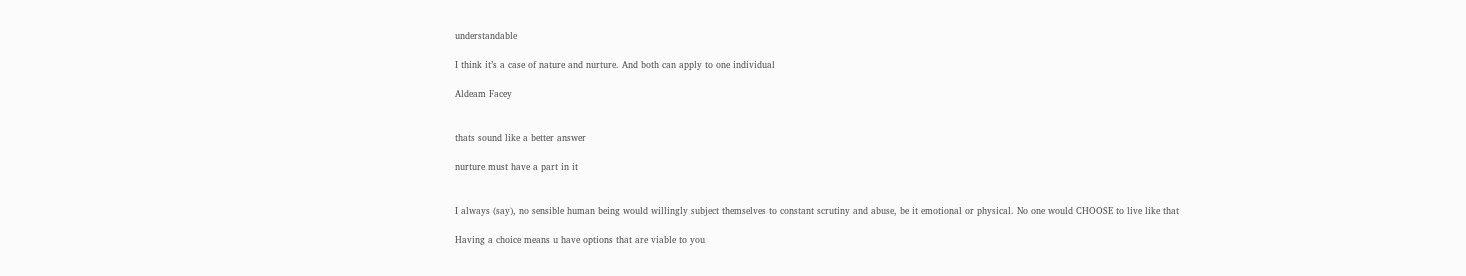understandable

I think it’s a case of nature and nurture. And both can apply to one individual

Aldeam Facey


thats sound like a better answer

nurture must have a part in it


I always (say), no sensible human being would willingly subject themselves to constant scrutiny and abuse, be it emotional or physical. No one would CHOOSE to live like that

Having a choice means u have options that are viable to you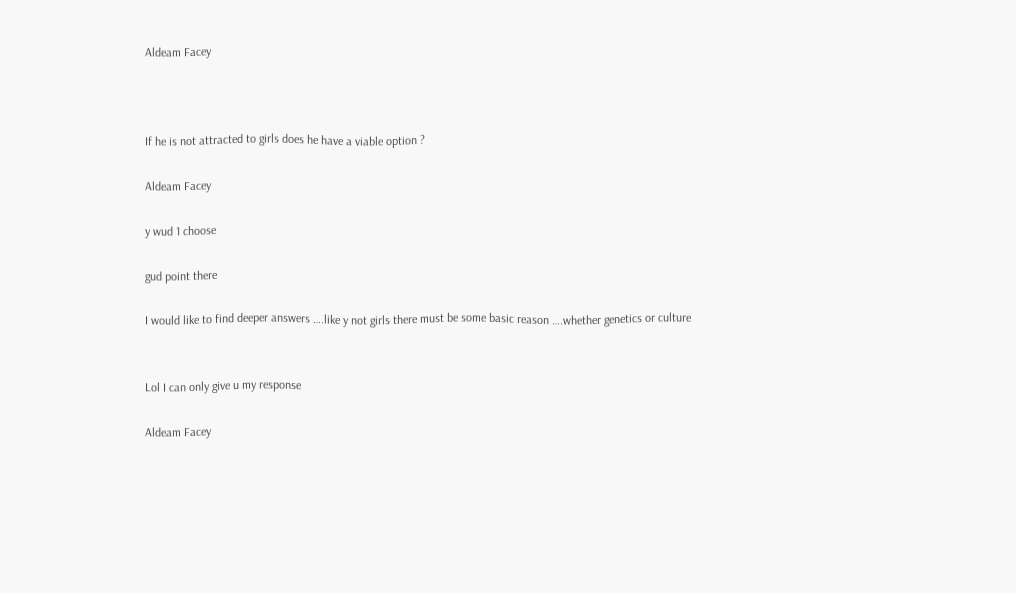Aldeam Facey



If he is not attracted to girls does he have a viable option ?

Aldeam Facey

y wud 1 choose

gud point there

I would like to find deeper answers ….like y not girls there must be some basic reason ….whether genetics or culture


Lol I can only give u my response

Aldeam Facey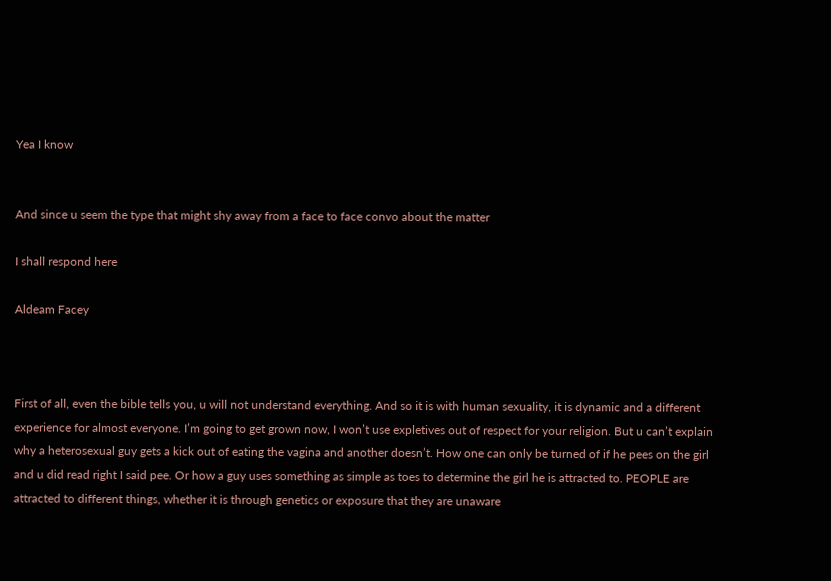Yea I know


And since u seem the type that might shy away from a face to face convo about the matter

I shall respond here

Aldeam Facey



First of all, even the bible tells you, u will not understand everything. And so it is with human sexuality, it is dynamic and a different experience for almost everyone. I’m going to get grown now, I won’t use expletives out of respect for your religion. But u can’t explain why a heterosexual guy gets a kick out of eating the vagina and another doesn’t. How one can only be turned of if he pees on the girl and u did read right I said pee. Or how a guy uses something as simple as toes to determine the girl he is attracted to. PEOPLE are attracted to different things, whether it is through genetics or exposure that they are unaware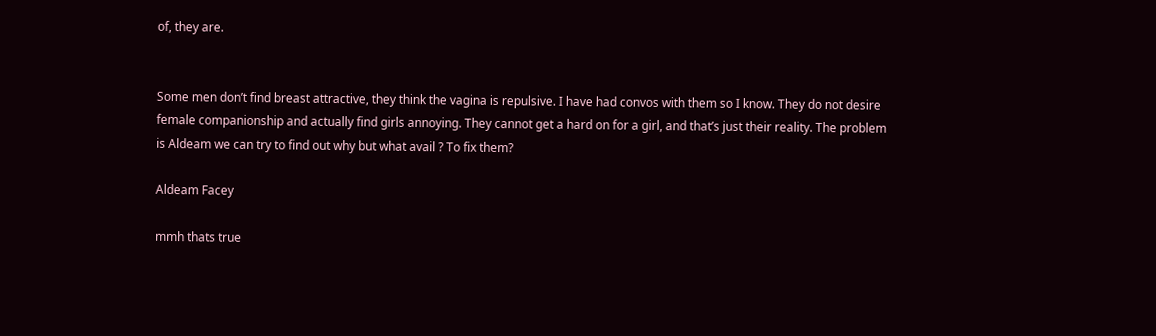of, they are.


Some men don’t find breast attractive, they think the vagina is repulsive. I have had convos with them so I know. They do not desire female companionship and actually find girls annoying. They cannot get a hard on for a girl, and that’s just their reality. The problem is Aldeam we can try to find out why but what avail ? To fix them?

Aldeam Facey

mmh thats true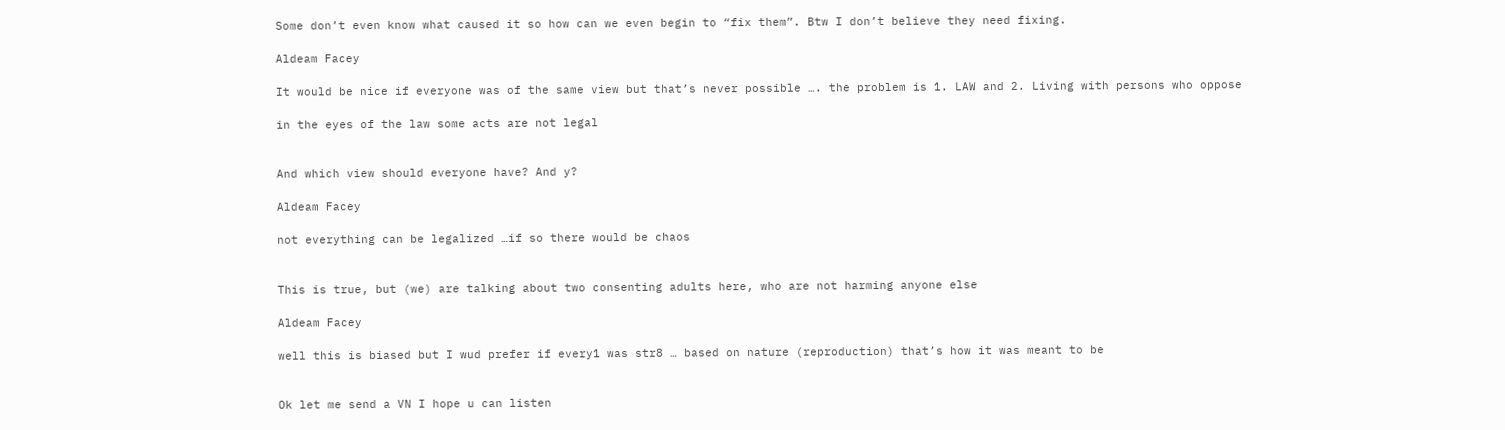Some don’t even know what caused it so how can we even begin to “fix them”. Btw I don’t believe they need fixing.

Aldeam Facey

It would be nice if everyone was of the same view but that’s never possible …. the problem is 1. LAW and 2. Living with persons who oppose

in the eyes of the law some acts are not legal


And which view should everyone have? And y?

Aldeam Facey

not everything can be legalized …if so there would be chaos


This is true, but (we) are talking about two consenting adults here, who are not harming anyone else

Aldeam Facey

well this is biased but I wud prefer if every1 was str8 … based on nature (reproduction) that’s how it was meant to be


Ok let me send a VN I hope u can listen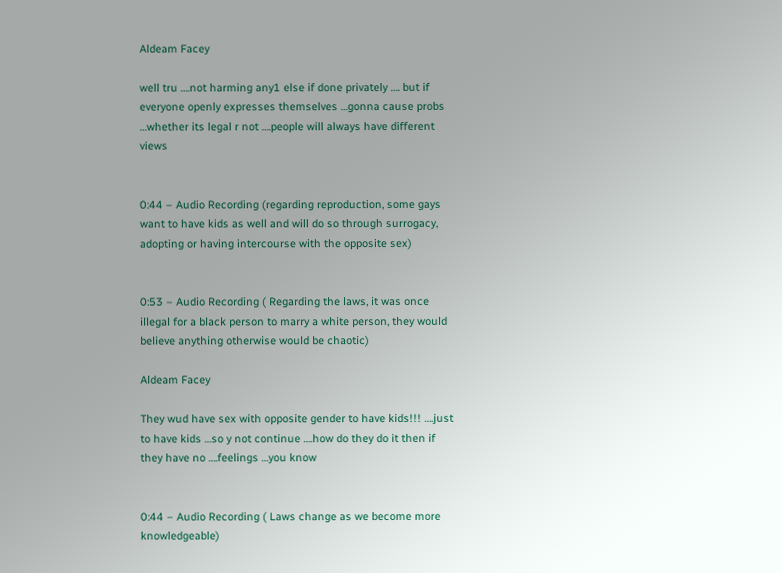Aldeam Facey

well tru ….not harming any1 else if done privately …. but if everyone openly expresses themselves …gonna cause probs …whether its legal r not ….people will always have different views


0:44 – Audio Recording (regarding reproduction, some gays want to have kids as well and will do so through surrogacy, adopting or having intercourse with the opposite sex)


0:53 – Audio Recording ( Regarding the laws, it was once illegal for a black person to marry a white person, they would believe anything otherwise would be chaotic)

Aldeam Facey

They wud have sex with opposite gender to have kids!!! ….just to have kids …so y not continue ….how do they do it then if they have no ….feelings …you know


0:44 – Audio Recording ( Laws change as we become more knowledgeable)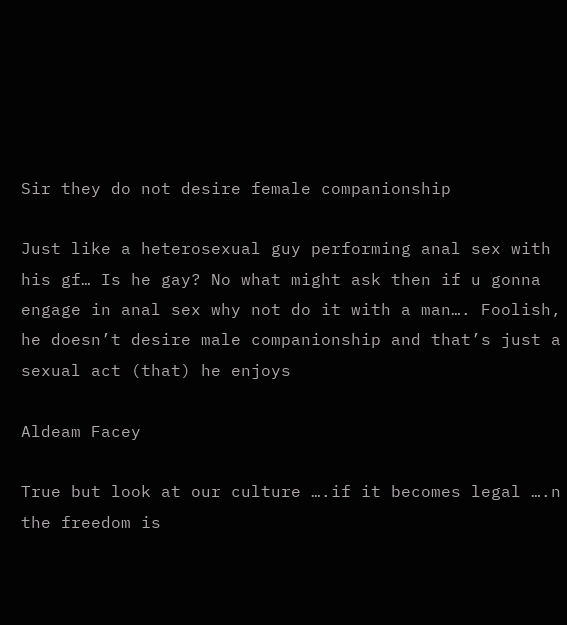Sir they do not desire female companionship

Just like a heterosexual guy performing anal sex with his gf… Is he gay? No what might ask then if u gonna engage in anal sex why not do it with a man…. Foolish, he doesn’t desire male companionship and that’s just a sexual act (that) he enjoys

Aldeam Facey

True but look at our culture ….if it becomes legal ….n the freedom is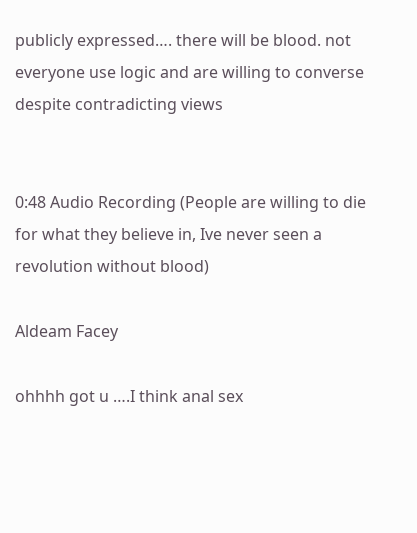publicly expressed…. there will be blood. not everyone use logic and are willing to converse despite contradicting views


0:48 Audio Recording (People are willing to die for what they believe in, Ive never seen a revolution without blood)

Aldeam Facey

ohhhh got u ….I think anal sex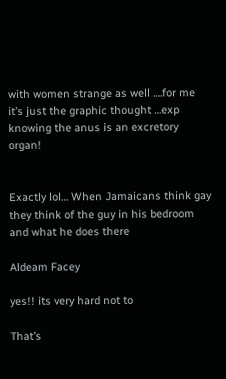with women strange as well ….for me it’s just the graphic thought …exp knowing the anus is an excretory organ!


Exactly lol… When Jamaicans think gay they think of the guy in his bedroom and what he does there

Aldeam Facey

yes!! its very hard not to

That’s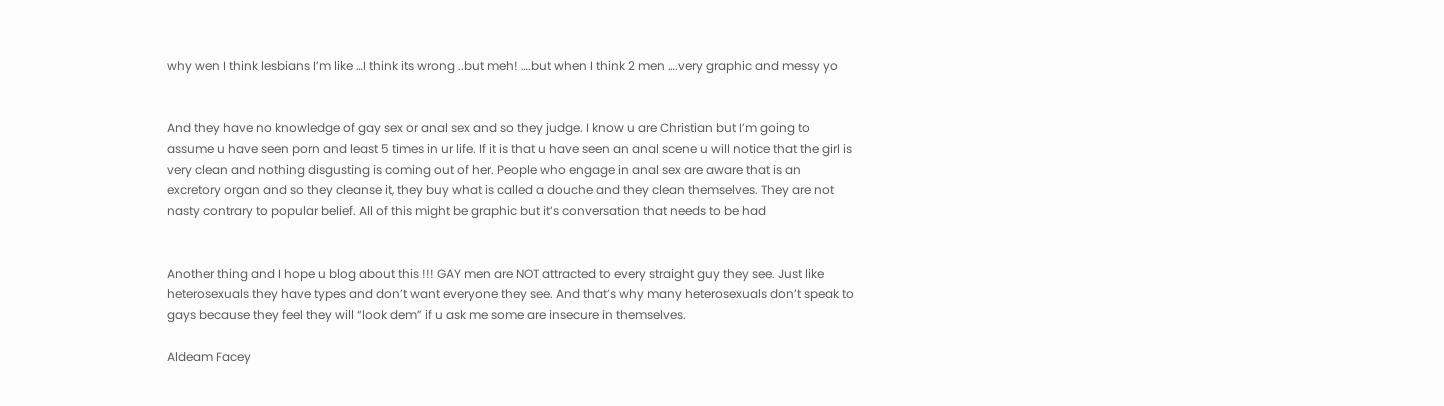why wen I think lesbians I’m like …I think its wrong ..but meh! ….but when I think 2 men ….very graphic and messy yo


And they have no knowledge of gay sex or anal sex and so they judge. I know u are Christian but I’m going to assume u have seen porn and least 5 times in ur life. If it is that u have seen an anal scene u will notice that the girl is very clean and nothing disgusting is coming out of her. People who engage in anal sex are aware that is an excretory organ and so they cleanse it, they buy what is called a douche and they clean themselves. They are not nasty contrary to popular belief. All of this might be graphic but it’s conversation that needs to be had


Another thing and I hope u blog about this !!! GAY men are NOT attracted to every straight guy they see. Just like heterosexuals they have types and don’t want everyone they see. And that’s why many heterosexuals don’t speak to gays because they feel they will “look dem” if u ask me some are insecure in themselves.

Aldeam Facey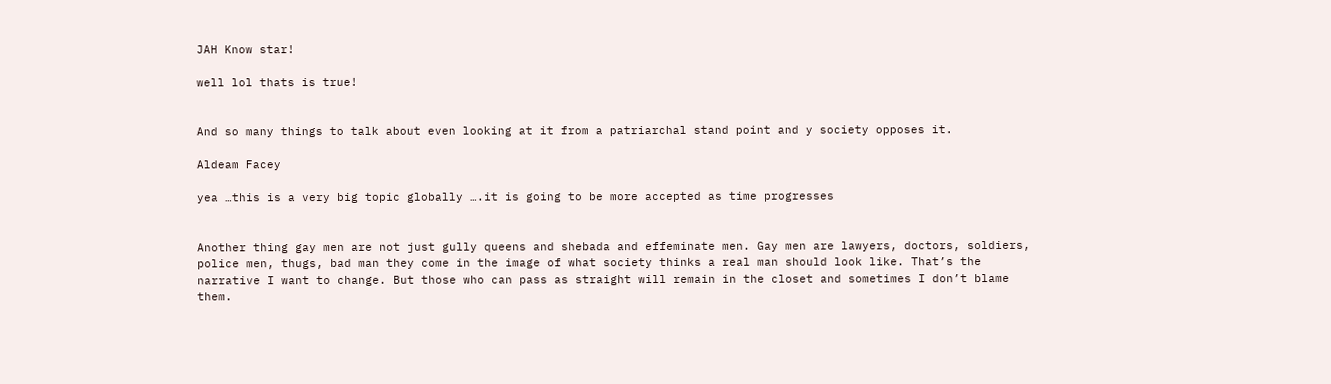JAH Know star!

well lol thats is true!


And so many things to talk about even looking at it from a patriarchal stand point and y society opposes it.

Aldeam Facey

yea …this is a very big topic globally ….it is going to be more accepted as time progresses


Another thing gay men are not just gully queens and shebada and effeminate men. Gay men are lawyers, doctors, soldiers, police men, thugs, bad man they come in the image of what society thinks a real man should look like. That’s the narrative I want to change. But those who can pass as straight will remain in the closet and sometimes I don’t blame them.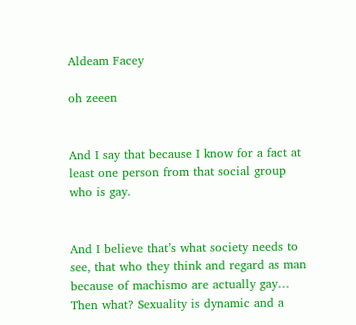Aldeam Facey

oh zeeen


And I say that because I know for a fact at least one person from that social group who is gay.


And I believe that’s what society needs to see, that who they think and regard as man because of machismo are actually gay… Then what? Sexuality is dynamic and a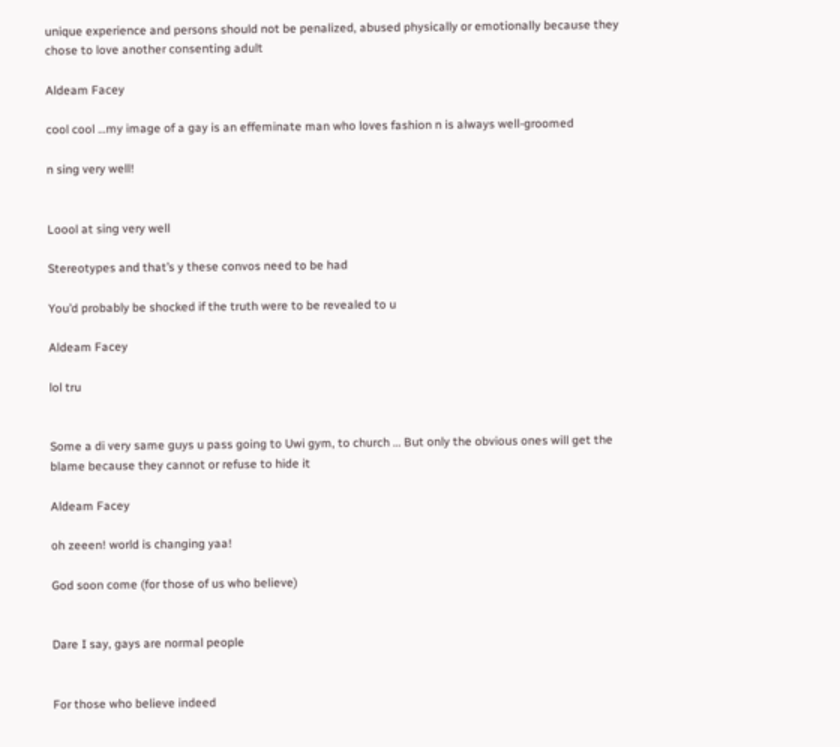unique experience and persons should not be penalized, abused physically or emotionally because they chose to love another consenting adult

Aldeam Facey

cool cool …my image of a gay is an effeminate man who loves fashion n is always well-groomed

n sing very well!


Loool at sing very well

Stereotypes and that’s y these convos need to be had

You’d probably be shocked if the truth were to be revealed to u

Aldeam Facey

lol tru


Some a di very same guys u pass going to Uwi gym, to church … But only the obvious ones will get the blame because they cannot or refuse to hide it

Aldeam Facey

oh zeeen! world is changing yaa!

God soon come (for those of us who believe)


Dare I say, gays are normal people


For those who believe indeed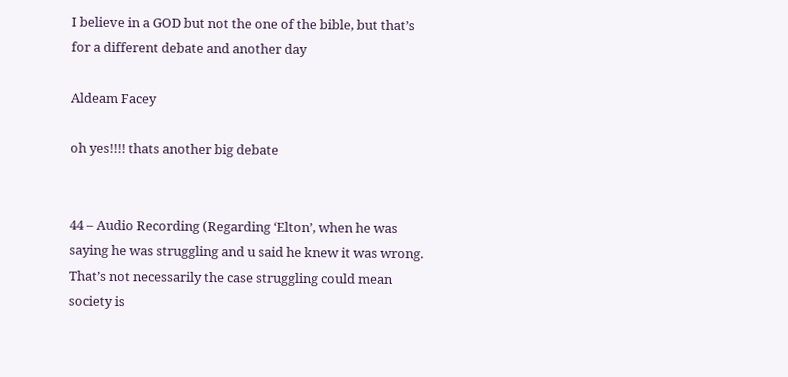I believe in a GOD but not the one of the bible, but that’s for a different debate and another day

Aldeam Facey

oh yes!!!! thats another big debate


44 – Audio Recording (Regarding ‘Elton’, when he was saying he was struggling and u said he knew it was wrong. That’s not necessarily the case struggling could mean society is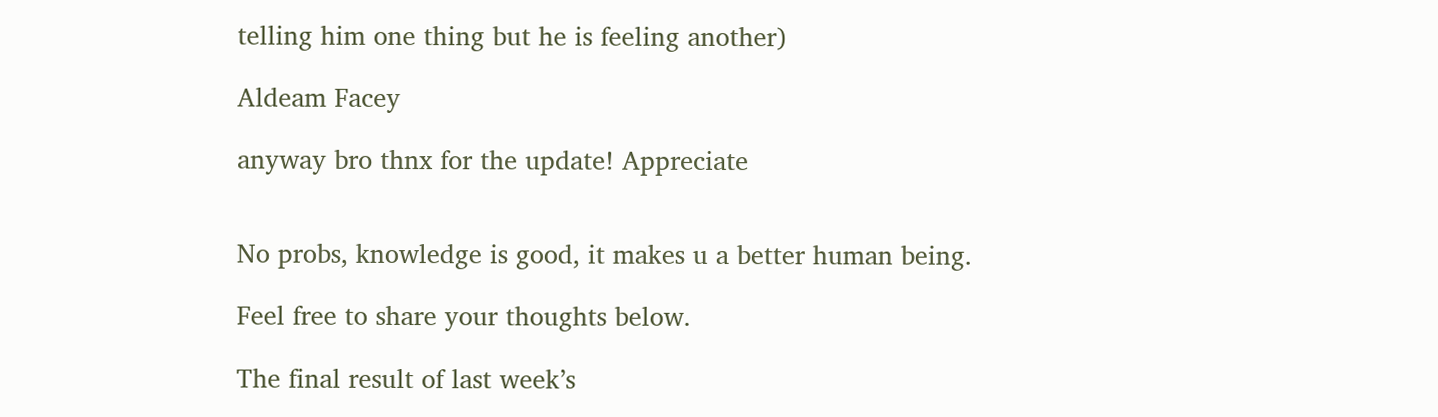telling him one thing but he is feeling another)

Aldeam Facey

anyway bro thnx for the update! Appreciate


No probs, knowledge is good, it makes u a better human being.

Feel free to share your thoughts below.

The final result of last week’s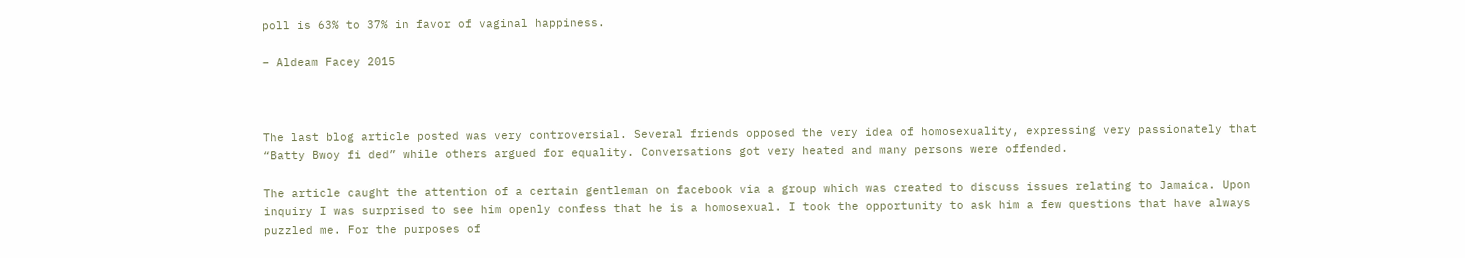poll is 63% to 37% in favor of vaginal happiness.

– Aldeam Facey 2015



The last blog article posted was very controversial. Several friends opposed the very idea of homosexuality, expressing very passionately that “Batty Bwoy fi ded” while others argued for equality. Conversations got very heated and many persons were offended.

The article caught the attention of a certain gentleman on facebook via a group which was created to discuss issues relating to Jamaica. Upon inquiry I was surprised to see him openly confess that he is a homosexual. I took the opportunity to ask him a few questions that have always puzzled me. For the purposes of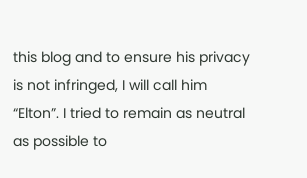this blog and to ensure his privacy is not infringed, I will call him “Elton”. I tried to remain as neutral as possible to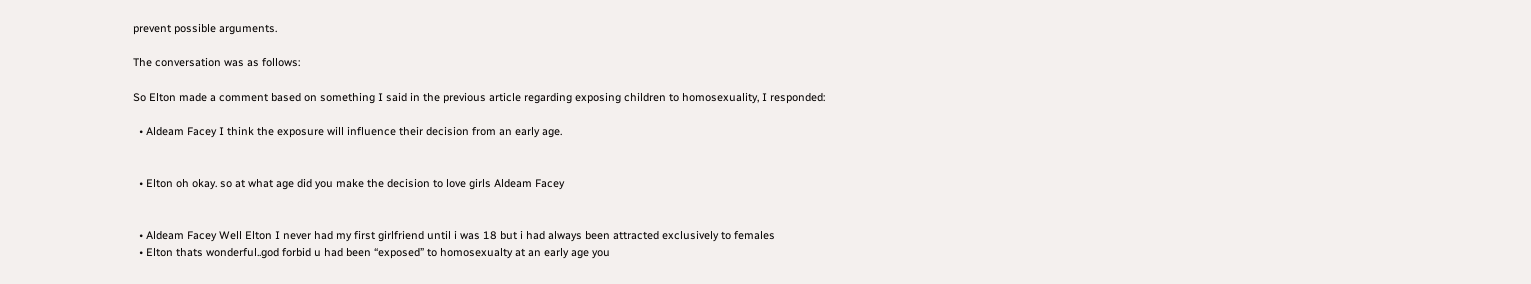prevent possible arguments.

The conversation was as follows:

So Elton made a comment based on something I said in the previous article regarding exposing children to homosexuality, I responded:

  • Aldeam Facey I think the exposure will influence their decision from an early age.


  • Elton oh okay. so at what age did you make the decision to love girls Aldeam Facey


  • Aldeam Facey Well Elton I never had my first girlfriend until i was 18 but i had always been attracted exclusively to females
  • Elton thats wonderful..god forbid u had been “exposed” to homosexualty at an early age you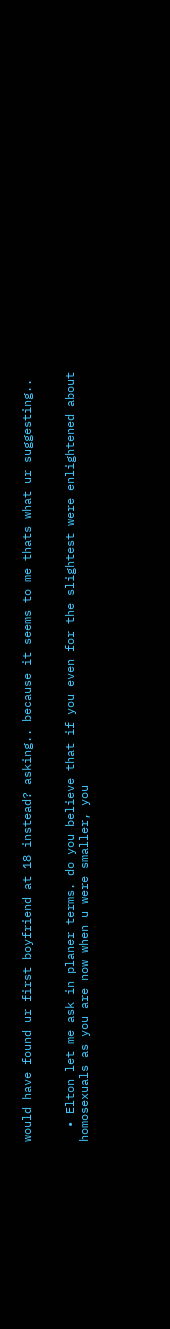would have found ur first boyfriend at 18 instead? asking.. because it seems to me thats what ur suggesting..


  • Elton let me ask in planer terms. do you believe that if you even for the slightest were enlightened about homosexuals as you are now when u were smaller, you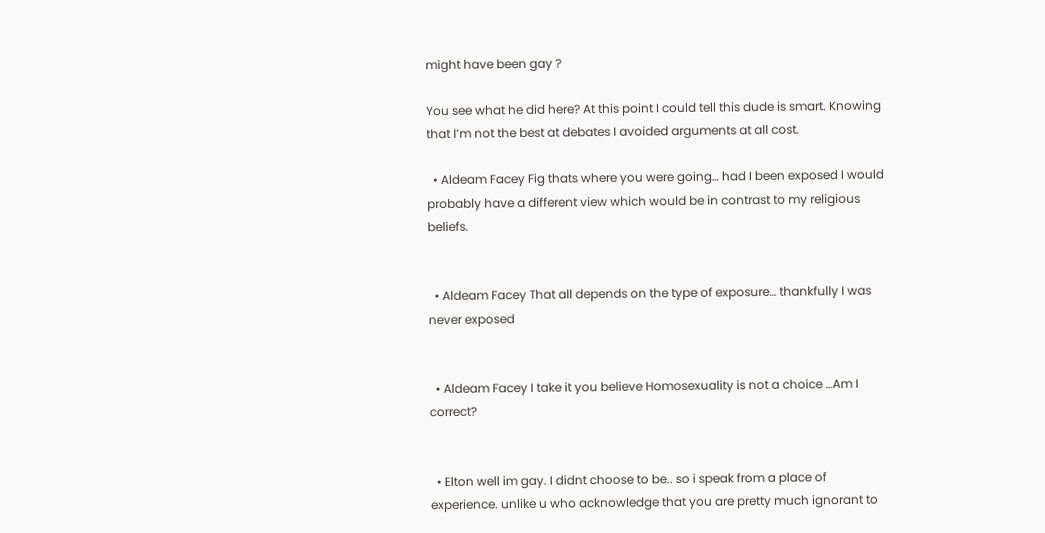might have been gay ?

You see what he did here? At this point I could tell this dude is smart. Knowing that I’m not the best at debates I avoided arguments at all cost.

  • Aldeam Facey Fig thats where you were going… had I been exposed I would probably have a different view which would be in contrast to my religious beliefs.


  • Aldeam Facey That all depends on the type of exposure… thankfully I was never exposed


  • Aldeam Facey I take it you believe Homosexuality is not a choice …Am I correct?


  • Elton well im gay. I didnt choose to be.. so i speak from a place of experience. unlike u who acknowledge that you are pretty much ignorant to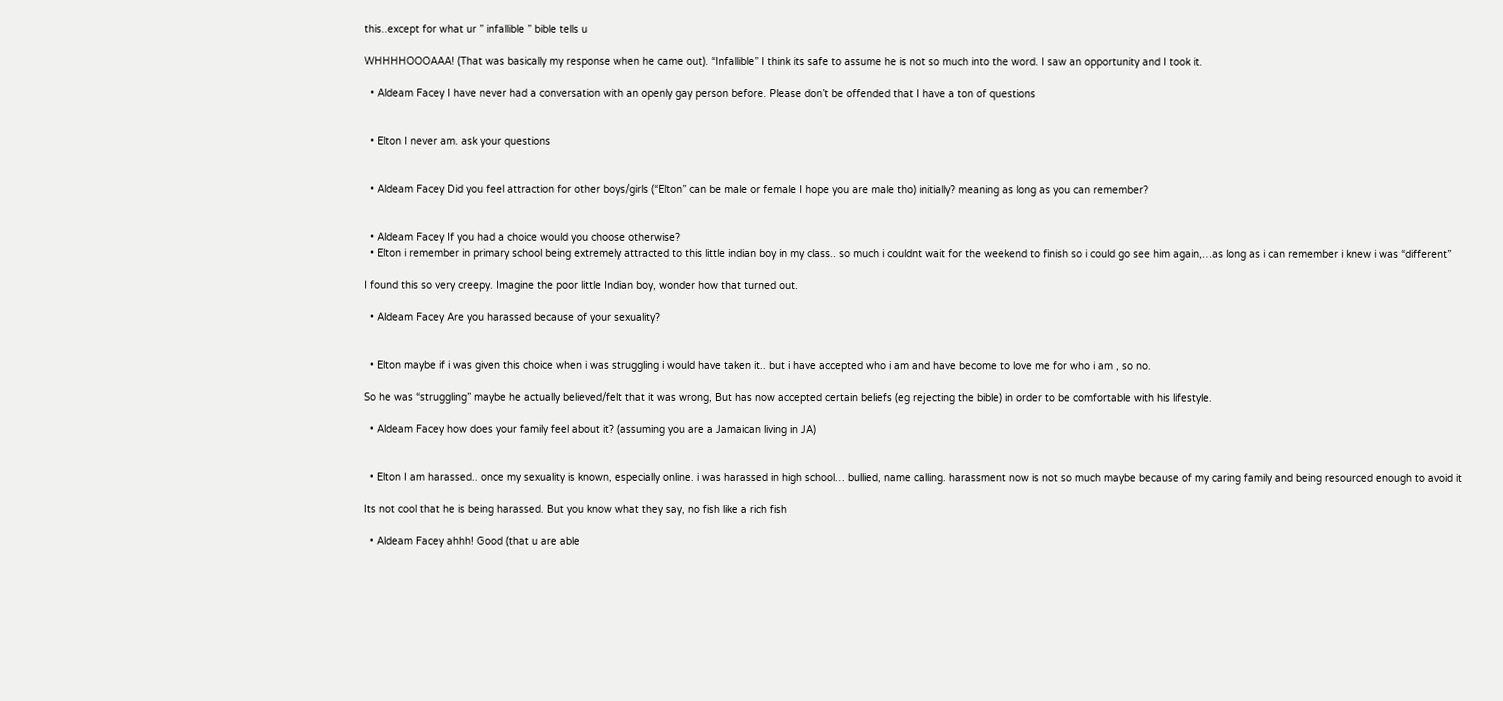this..except for what ur ” infallible ” bible tells u

WHHHHOOOAAA! (That was basically my response when he came out). “Infallible” I think its safe to assume he is not so much into the word. I saw an opportunity and I took it.

  • Aldeam Facey I have never had a conversation with an openly gay person before. Please don’t be offended that I have a ton of questions


  • Elton I never am. ask your questions


  • Aldeam Facey Did you feel attraction for other boys/girls (“Elton” can be male or female I hope you are male tho) initially? meaning as long as you can remember?


  • Aldeam Facey If you had a choice would you choose otherwise?
  • Elton i remember in primary school being extremely attracted to this little indian boy in my class.. so much i couldnt wait for the weekend to finish so i could go see him again,…as long as i can remember i knew i was “different”

I found this so very creepy. Imagine the poor little Indian boy, wonder how that turned out.

  • Aldeam Facey Are you harassed because of your sexuality?


  • Elton maybe if i was given this choice when i was struggling i would have taken it.. but i have accepted who i am and have become to love me for who i am , so no.

So he was “struggling” maybe he actually believed/felt that it was wrong, But has now accepted certain beliefs (eg rejecting the bible) in order to be comfortable with his lifestyle.

  • Aldeam Facey how does your family feel about it? (assuming you are a Jamaican living in JA)


  • Elton I am harassed.. once my sexuality is known, especially online. i was harassed in high school… bullied, name calling. harassment now is not so much maybe because of my caring family and being resourced enough to avoid it

Its not cool that he is being harassed. But you know what they say, no fish like a rich fish

  • Aldeam Facey ahhh! Good (that u are able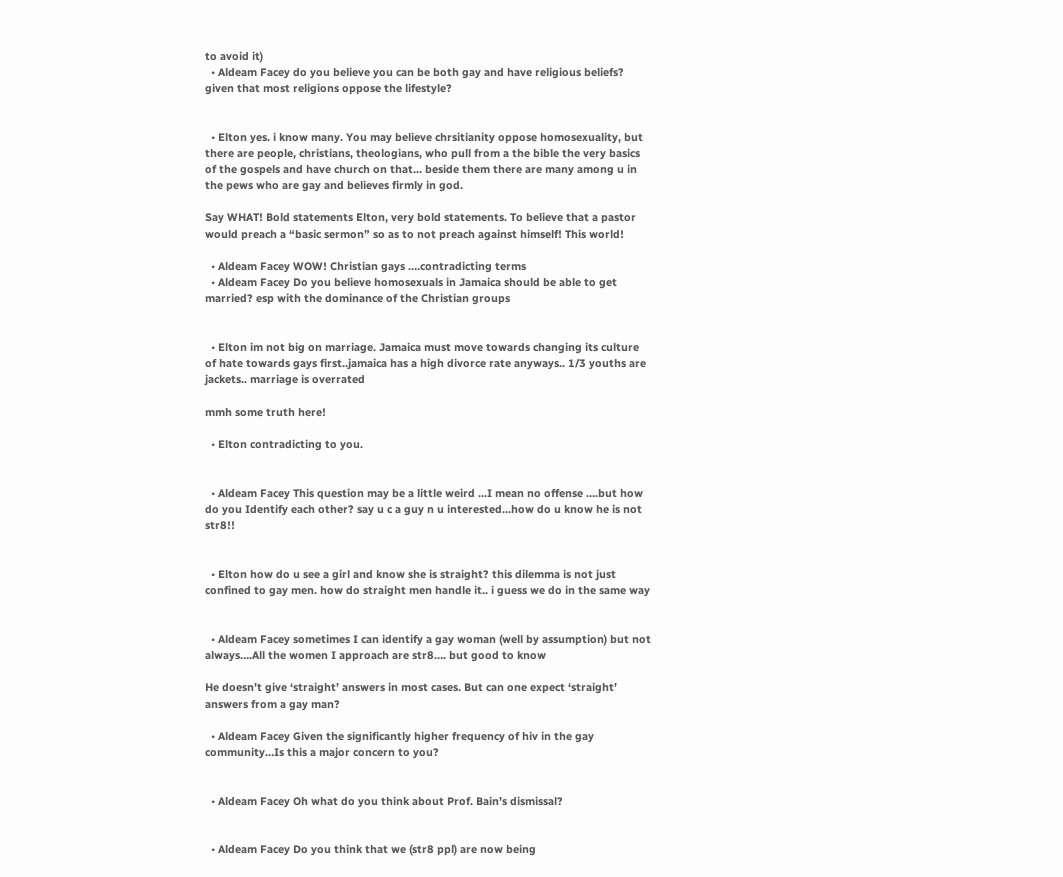to avoid it)
  • Aldeam Facey do you believe you can be both gay and have religious beliefs? given that most religions oppose the lifestyle?


  • Elton yes. i know many. You may believe chrsitianity oppose homosexuality, but there are people, christians, theologians, who pull from a the bible the very basics of the gospels and have church on that… beside them there are many among u in the pews who are gay and believes firmly in god.

Say WHAT! Bold statements Elton, very bold statements. To believe that a pastor would preach a “basic sermon” so as to not preach against himself! This world!

  • Aldeam Facey WOW! Christian gays ….contradicting terms
  • Aldeam Facey Do you believe homosexuals in Jamaica should be able to get married? esp with the dominance of the Christian groups


  • Elton im not big on marriage. Jamaica must move towards changing its culture of hate towards gays first..jamaica has a high divorce rate anyways.. 1/3 youths are jackets.. marriage is overrated

mmh some truth here!

  • Elton contradicting to you.


  • Aldeam Facey This question may be a little weird …I mean no offense ….but how do you Identify each other? say u c a guy n u interested…how do u know he is not str8!!


  • Elton how do u see a girl and know she is straight? this dilemma is not just confined to gay men. how do straight men handle it.. i guess we do in the same way


  • Aldeam Facey sometimes I can identify a gay woman (well by assumption) but not always….All the women I approach are str8…. but good to know

He doesn’t give ‘straight’ answers in most cases. But can one expect ‘straight’ answers from a gay man?

  • Aldeam Facey Given the significantly higher frequency of hiv in the gay community…Is this a major concern to you?


  • Aldeam Facey Oh what do you think about Prof. Bain’s dismissal?


  • Aldeam Facey Do you think that we (str8 ppl) are now being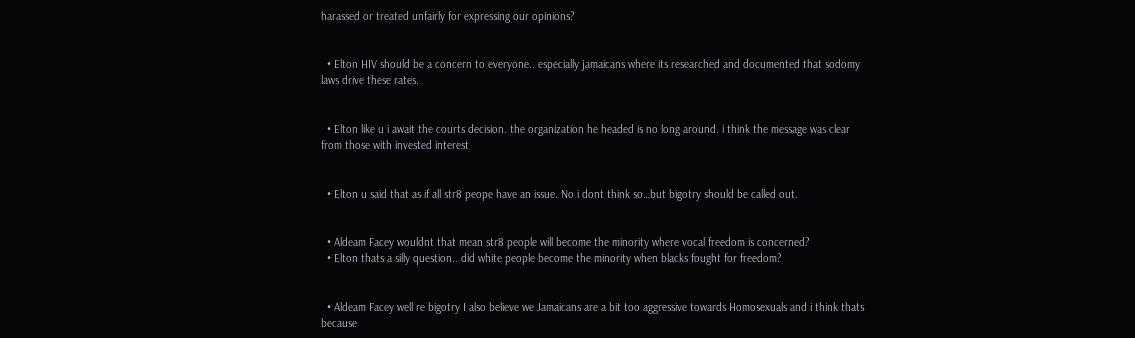harassed or treated unfairly for expressing our opinions?


  • Elton HIV should be a concern to everyone.. especially jamaicans where its researched and documented that sodomy laws drive these rates.


  • Elton like u i await the courts decision. the organization he headed is no long around. i think the message was clear from those with invested interest


  • Elton u said that as if all str8 peope have an issue. No i dont think so…but bigotry should be called out.


  • Aldeam Facey wouldnt that mean str8 people will become the minority where vocal freedom is concerned?
  • Elton thats a silly question.. did white people become the minority when blacks fought for freedom?


  • Aldeam Facey well re bigotry I also believe we Jamaicans are a bit too aggressive towards Homosexuals and i think thats because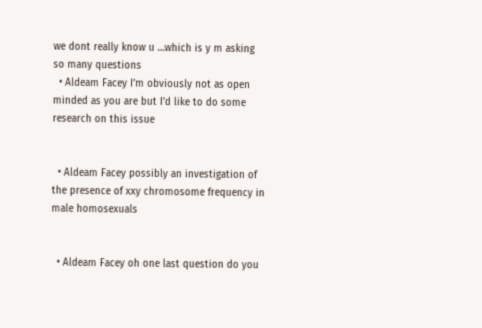we dont really know u …which is y m asking so many questions
  • Aldeam Facey I’m obviously not as open minded as you are but I’d like to do some research on this issue


  • Aldeam Facey possibly an investigation of the presence of xxy chromosome frequency in male homosexuals


  • Aldeam Facey oh one last question do you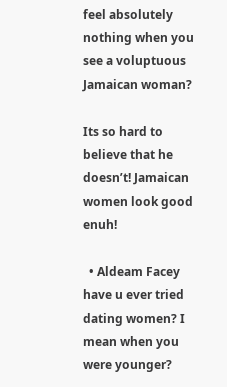feel absolutely nothing when you see a voluptuous Jamaican woman?

Its so hard to believe that he doesn’t! Jamaican women look good enuh!

  • Aldeam Facey have u ever tried dating women? I mean when you were younger?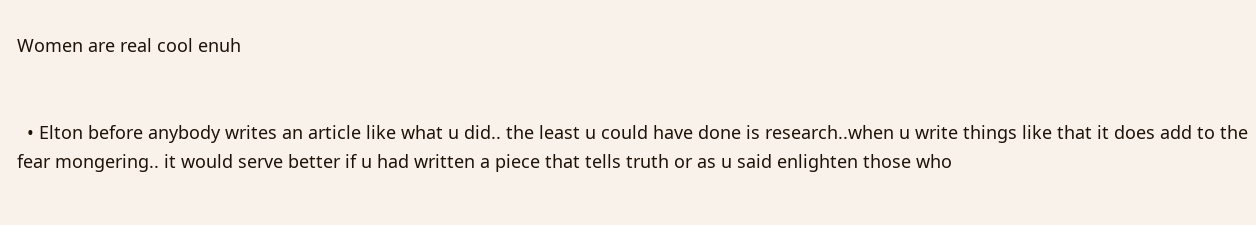Women are real cool enuh


  • Elton before anybody writes an article like what u did.. the least u could have done is research..when u write things like that it does add to the fear mongering.. it would serve better if u had written a piece that tells truth or as u said enlighten those who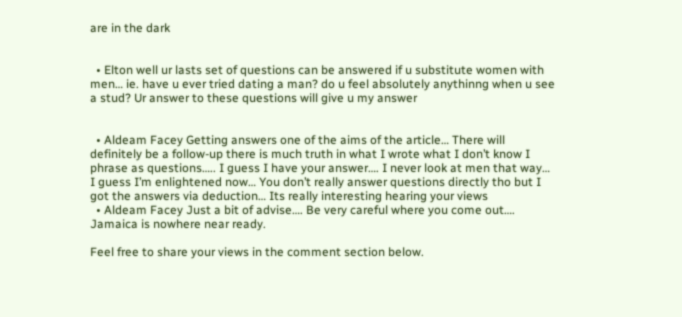are in the dark


  • Elton well ur lasts set of questions can be answered if u substitute women with men… ie. have u ever tried dating a man? do u feel absolutely anythinng when u see a stud? Ur answer to these questions will give u my answer


  • Aldeam Facey Getting answers one of the aims of the article… There will definitely be a follow-up there is much truth in what I wrote what I don’t know I phrase as questions….. I guess I have your answer…. I never look at men that way… I guess I’m enlightened now… You don’t really answer questions directly tho but I got the answers via deduction… Its really interesting hearing your views
  • Aldeam Facey Just a bit of advise…. Be very careful where you come out…. Jamaica is nowhere near ready.

Feel free to share your views in the comment section below.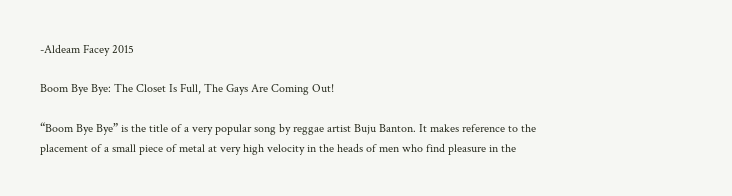-Aldeam Facey 2015

Boom Bye Bye: The Closet Is Full, The Gays Are Coming Out!

“Boom Bye Bye” is the title of a very popular song by reggae artist Buju Banton. It makes reference to the placement of a small piece of metal at very high velocity in the heads of men who find pleasure in the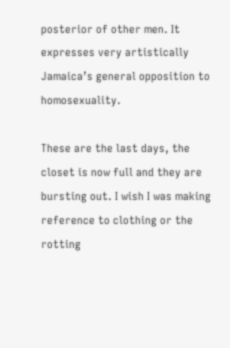posterior of other men. It expresses very artistically Jamaica’s general opposition to homosexuality.

These are the last days, the closet is now full and they are bursting out. I wish I was making reference to clothing or the rotting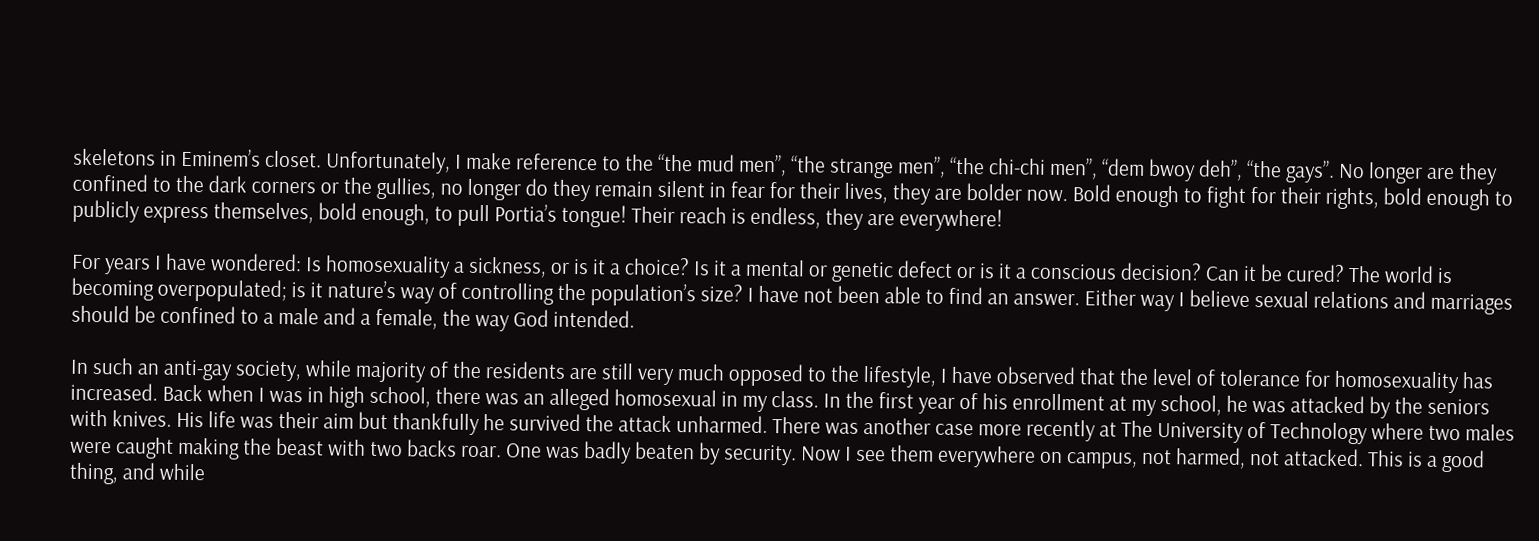skeletons in Eminem’s closet. Unfortunately, I make reference to the “the mud men”, “the strange men”, “the chi-chi men”, “dem bwoy deh”, “the gays”. No longer are they confined to the dark corners or the gullies, no longer do they remain silent in fear for their lives, they are bolder now. Bold enough to fight for their rights, bold enough to publicly express themselves, bold enough, to pull Portia’s tongue! Their reach is endless, they are everywhere!

For years I have wondered: Is homosexuality a sickness, or is it a choice? Is it a mental or genetic defect or is it a conscious decision? Can it be cured? The world is becoming overpopulated; is it nature’s way of controlling the population’s size? I have not been able to find an answer. Either way I believe sexual relations and marriages should be confined to a male and a female, the way God intended.

In such an anti-gay society, while majority of the residents are still very much opposed to the lifestyle, I have observed that the level of tolerance for homosexuality has increased. Back when I was in high school, there was an alleged homosexual in my class. In the first year of his enrollment at my school, he was attacked by the seniors with knives. His life was their aim but thankfully he survived the attack unharmed. There was another case more recently at The University of Technology where two males were caught making the beast with two backs roar. One was badly beaten by security. Now I see them everywhere on campus, not harmed, not attacked. This is a good thing, and while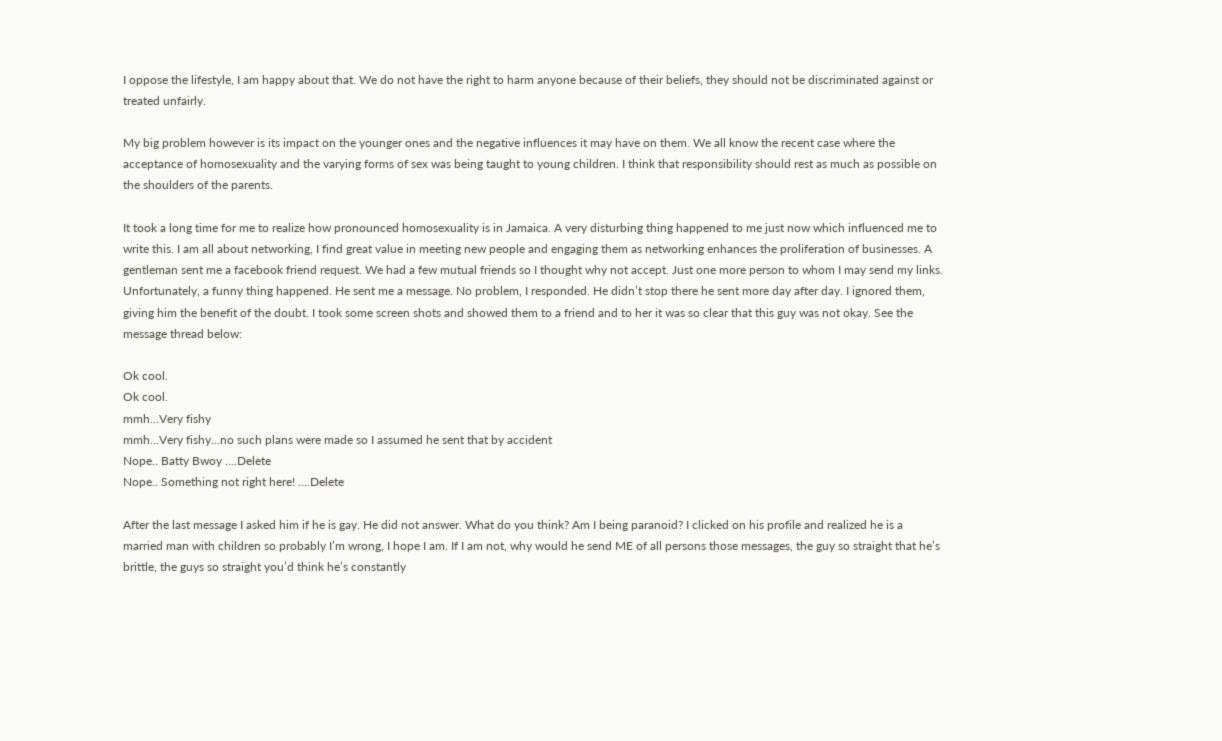I oppose the lifestyle, I am happy about that. We do not have the right to harm anyone because of their beliefs, they should not be discriminated against or treated unfairly.

My big problem however is its impact on the younger ones and the negative influences it may have on them. We all know the recent case where the acceptance of homosexuality and the varying forms of sex was being taught to young children. I think that responsibility should rest as much as possible on the shoulders of the parents.

It took a long time for me to realize how pronounced homosexuality is in Jamaica. A very disturbing thing happened to me just now which influenced me to write this. I am all about networking, I find great value in meeting new people and engaging them as networking enhances the proliferation of businesses. A gentleman sent me a facebook friend request. We had a few mutual friends so I thought why not accept. Just one more person to whom I may send my links. Unfortunately, a funny thing happened. He sent me a message. No problem, I responded. He didn’t stop there he sent more day after day. I ignored them, giving him the benefit of the doubt. I took some screen shots and showed them to a friend and to her it was so clear that this guy was not okay. See the message thread below:

Ok cool.
Ok cool.
mmh...Very fishy
mmh…Very fishy…no such plans were made so I assumed he sent that by accident
Nope.. Batty Bwoy ....Delete
Nope.. Something not right here! ….Delete

After the last message I asked him if he is gay. He did not answer. What do you think? Am I being paranoid? I clicked on his profile and realized he is a married man with children so probably I’m wrong, I hope I am. If I am not, why would he send ME of all persons those messages, the guy so straight that he’s brittle, the guys so straight you’d think he’s constantly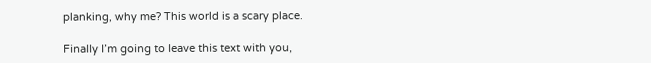planking, why me? This world is a scary place.

Finally I’m going to leave this text with you,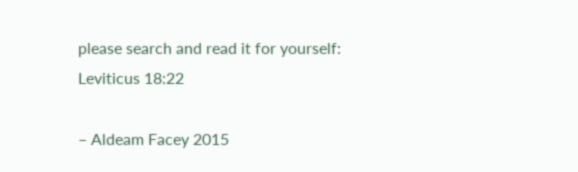please search and read it for yourself: Leviticus 18:22

– Aldeam Facey 2015